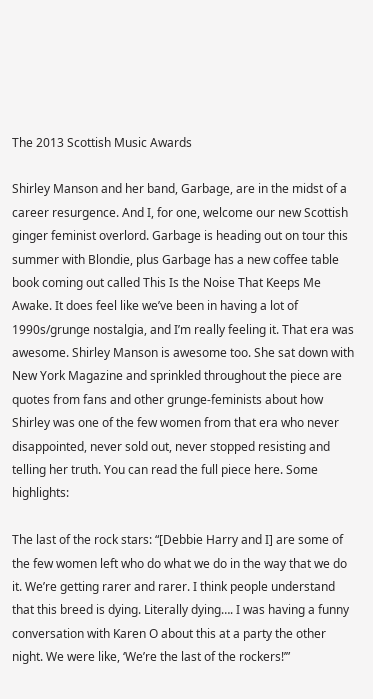The 2013 Scottish Music Awards

Shirley Manson and her band, Garbage, are in the midst of a career resurgence. And I, for one, welcome our new Scottish ginger feminist overlord. Garbage is heading out on tour this summer with Blondie, plus Garbage has a new coffee table book coming out called This Is the Noise That Keeps Me Awake. It does feel like we’ve been in having a lot of 1990s/grunge nostalgia, and I’m really feeling it. That era was awesome. Shirley Manson is awesome too. She sat down with New York Magazine and sprinkled throughout the piece are quotes from fans and other grunge-feminists about how Shirley was one of the few women from that era who never disappointed, never sold out, never stopped resisting and telling her truth. You can read the full piece here. Some highlights:

The last of the rock stars: “[Debbie Harry and I] are some of the few women left who do what we do in the way that we do it. We’re getting rarer and rarer. I think people understand that this breed is dying. Literally dying…. I was having a funny conversation with Karen O about this at a party the other night. We were like, ‘We’re the last of the rockers!’”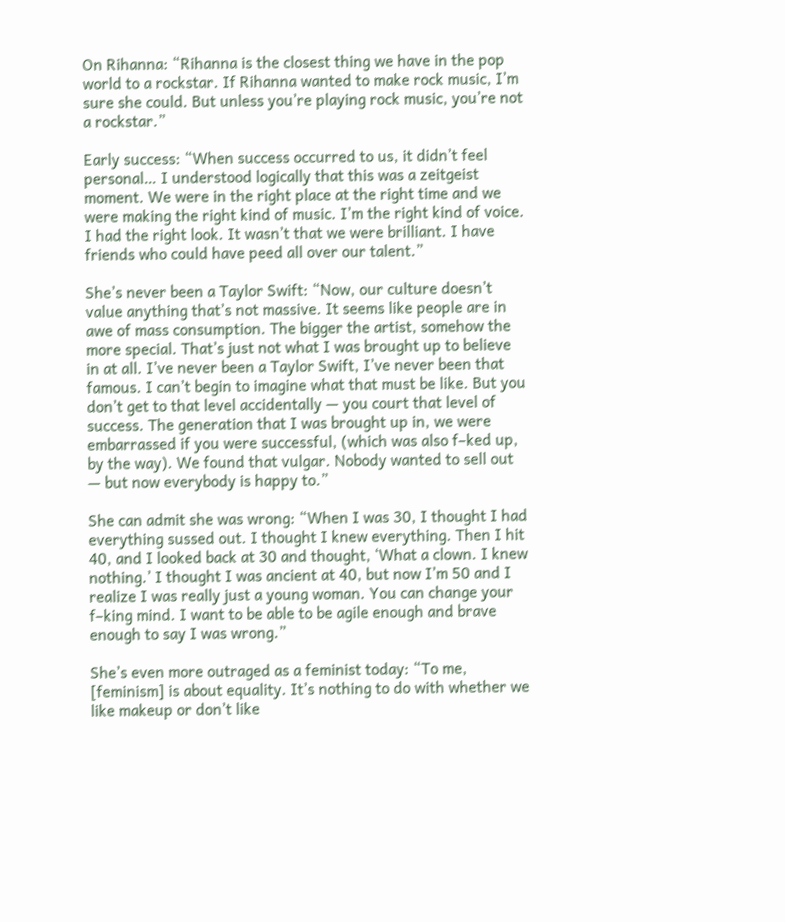On Rihanna: “Rihanna is the closest thing we have in the pop world to a rockstar. If Rihanna wanted to make rock music, I’m sure she could. But unless you’re playing rock music, you’re not a rockstar.”

Early success: “When success occurred to us, it didn’t feel personal… I understood logically that this was a zeitgeist moment. We were in the right place at the right time and we were making the right kind of music. I’m the right kind of voice. I had the right look. It wasn’t that we were brilliant. I have friends who could have peed all over our talent.”

She’s never been a Taylor Swift: “Now, our culture doesn’t value anything that’s not massive. It seems like people are in awe of mass consumption. The bigger the artist, somehow the more special. That’s just not what I was brought up to believe in at all. I’ve never been a Taylor Swift, I’ve never been that famous. I can’t begin to imagine what that must be like. But you don’t get to that level accidentally — you court that level of success. The generation that I was brought up in, we were embarrassed if you were successful, (which was also f–ked up, by the way). We found that vulgar. Nobody wanted to sell out — but now everybody is happy to.”

She can admit she was wrong: “When I was 30, I thought I had everything sussed out. I thought I knew everything. Then I hit 40, and I looked back at 30 and thought, ‘What a clown. I knew nothing.’ I thought I was ancient at 40, but now I’m 50 and I realize I was really just a young woman. You can change your f–king mind. I want to be able to be agile enough and brave enough to say I was wrong.”

She’s even more outraged as a feminist today: “To me, [feminism] is about equality. It’s nothing to do with whether we like makeup or don’t like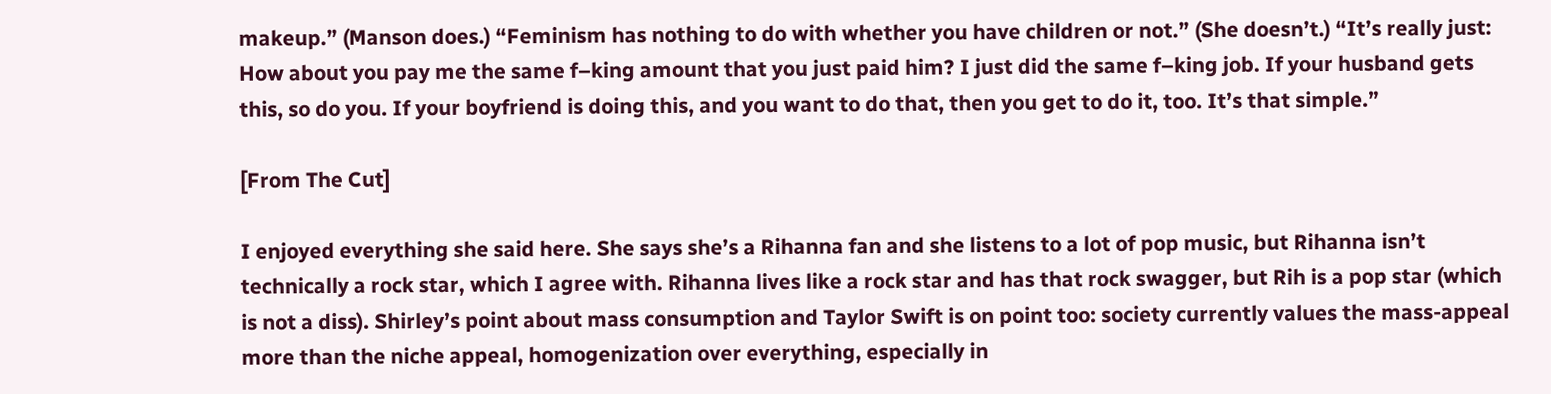makeup.” (Manson does.) “Feminism has nothing to do with whether you have children or not.” (She doesn’t.) “It’s really just: How about you pay me the same f–king amount that you just paid him? I just did the same f–king job. If your husband gets this, so do you. If your boyfriend is doing this, and you want to do that, then you get to do it, too. It’s that simple.”

[From The Cut]

I enjoyed everything she said here. She says she’s a Rihanna fan and she listens to a lot of pop music, but Rihanna isn’t technically a rock star, which I agree with. Rihanna lives like a rock star and has that rock swagger, but Rih is a pop star (which is not a diss). Shirley’s point about mass consumption and Taylor Swift is on point too: society currently values the mass-appeal more than the niche appeal, homogenization over everything, especially in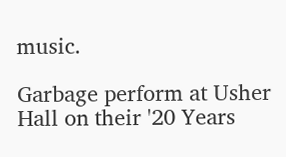music.

Garbage perform at Usher Hall on their '20 Years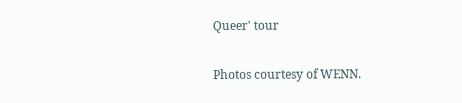Queer' tour

Photos courtesy of WENN.